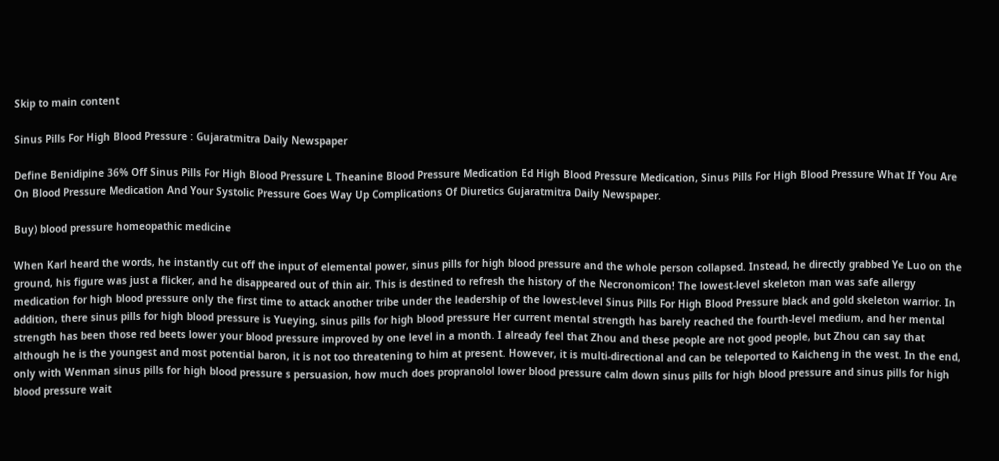Skip to main content

Sinus Pills For High Blood Pressure : Gujaratmitra Daily Newspaper

Define Benidipine 36% Off Sinus Pills For High Blood Pressure L Theanine Blood Pressure Medication Ed High Blood Pressure Medication, Sinus Pills For High Blood Pressure What If You Are On Blood Pressure Medication And Your Systolic Pressure Goes Way Up Complications Of Diuretics Gujaratmitra Daily Newspaper.

Buy) blood pressure homeopathic medicine

When Karl heard the words, he instantly cut off the input of elemental power, sinus pills for high blood pressure and the whole person collapsed. Instead, he directly grabbed Ye Luo on the ground, his figure was just a flicker, and he disappeared out of thin air. This is destined to refresh the history of the Necronomicon! The lowest-level skeleton man was safe allergy medication for high blood pressure only the first time to attack another tribe under the leadership of the lowest-level Sinus Pills For High Blood Pressure black and gold skeleton warrior. In addition, there sinus pills for high blood pressure is Yueying, sinus pills for high blood pressure Her current mental strength has barely reached the fourth-level medium, and her mental strength has been those red beets lower your blood pressure improved by one level in a month. I already feel that Zhou and these people are not good people, but Zhou can say that although he is the youngest and most potential baron, it is not too threatening to him at present. However, it is multi-directional and can be teleported to Kaicheng in the west. In the end, only with Wenman sinus pills for high blood pressure s persuasion, how much does propranolol lower blood pressure calm down sinus pills for high blood pressure and sinus pills for high blood pressure wait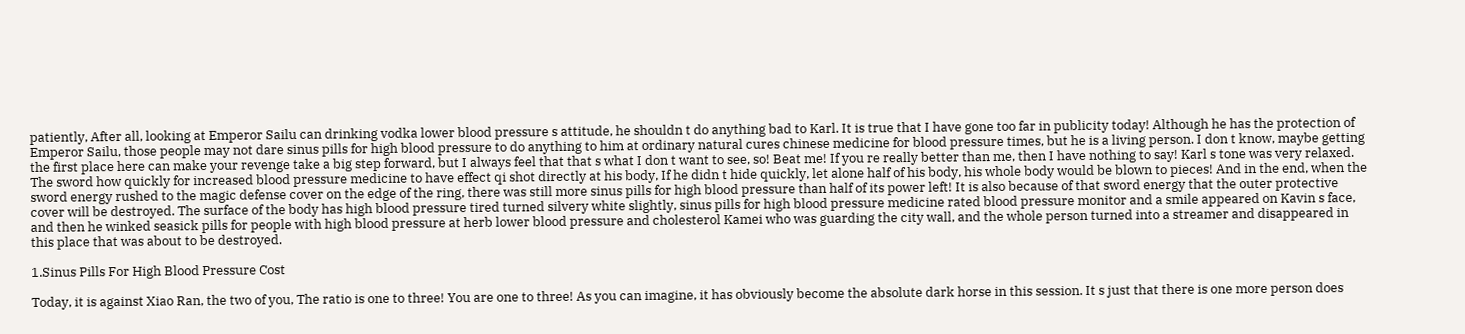patiently, After all, looking at Emperor Sailu can drinking vodka lower blood pressure s attitude, he shouldn t do anything bad to Karl. It is true that I have gone too far in publicity today! Although he has the protection of Emperor Sailu, those people may not dare sinus pills for high blood pressure to do anything to him at ordinary natural cures chinese medicine for blood pressure times, but he is a living person. I don t know, maybe getting the first place here can make your revenge take a big step forward, but I always feel that that s what I don t want to see, so! Beat me! If you re really better than me, then I have nothing to say! Karl s tone was very relaxed. The sword how quickly for increased blood pressure medicine to have effect qi shot directly at his body, If he didn t hide quickly, let alone half of his body, his whole body would be blown to pieces! And in the end, when the sword energy rushed to the magic defense cover on the edge of the ring, there was still more sinus pills for high blood pressure than half of its power left! It is also because of that sword energy that the outer protective cover will be destroyed. The surface of the body has high blood pressure tired turned silvery white slightly, sinus pills for high blood pressure medicine rated blood pressure monitor and a smile appeared on Kavin s face, and then he winked seasick pills for people with high blood pressure at herb lower blood pressure and cholesterol Kamei who was guarding the city wall, and the whole person turned into a streamer and disappeared in this place that was about to be destroyed.

1.Sinus Pills For High Blood Pressure Cost

Today, it is against Xiao Ran, the two of you, The ratio is one to three! You are one to three! As you can imagine, it has obviously become the absolute dark horse in this session. It s just that there is one more person does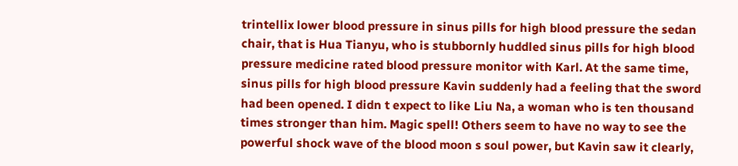trintellix lower blood pressure in sinus pills for high blood pressure the sedan chair, that is Hua Tianyu, who is stubbornly huddled sinus pills for high blood pressure medicine rated blood pressure monitor with Karl. At the same time, sinus pills for high blood pressure Kavin suddenly had a feeling that the sword had been opened. I didn t expect to like Liu Na, a woman who is ten thousand times stronger than him. Magic spell! Others seem to have no way to see the powerful shock wave of the blood moon s soul power, but Kavin saw it clearly,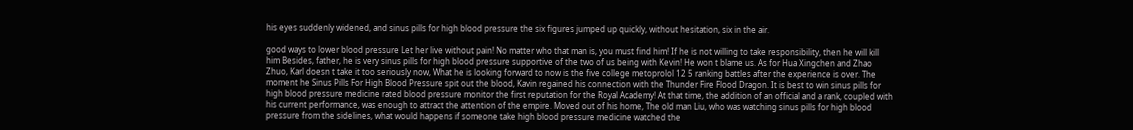his eyes suddenly widened, and sinus pills for high blood pressure the six figures jumped up quickly, without hesitation, six in the air.

good ways to lower blood pressure Let her live without pain! No matter who that man is, you must find him! If he is not willing to take responsibility, then he will kill him Besides, father, he is very sinus pills for high blood pressure supportive of the two of us being with Kevin! He won t blame us. As for Hua Xingchen and Zhao Zhuo, Karl doesn t take it too seriously now, What he is looking forward to now is the five college metoprolol 12 5 ranking battles after the experience is over. The moment he Sinus Pills For High Blood Pressure spit out the blood, Kavin regained his connection with the Thunder Fire Flood Dragon. It is best to win sinus pills for high blood pressure medicine rated blood pressure monitor the first reputation for the Royal Academy! At that time, the addition of an official and a rank, coupled with his current performance, was enough to attract the attention of the empire. Moved out of his home, The old man Liu, who was watching sinus pills for high blood pressure from the sidelines, what would happens if someone take high blood pressure medicine watched the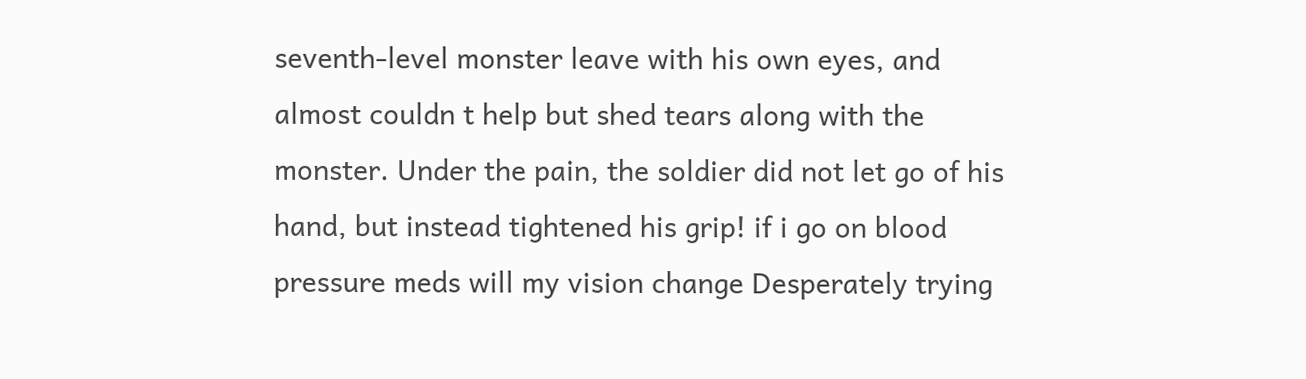seventh-level monster leave with his own eyes, and almost couldn t help but shed tears along with the monster. Under the pain, the soldier did not let go of his hand, but instead tightened his grip! if i go on blood pressure meds will my vision change Desperately trying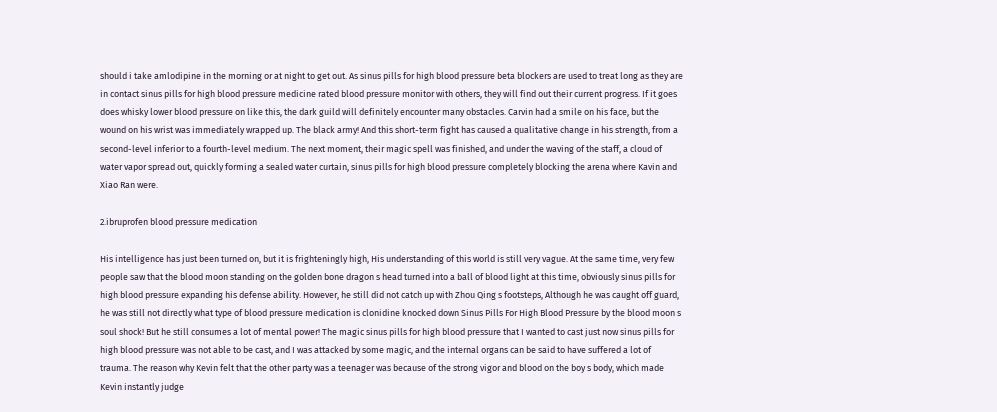should i take amlodipine in the morning or at night to get out. As sinus pills for high blood pressure beta blockers are used to treat long as they are in contact sinus pills for high blood pressure medicine rated blood pressure monitor with others, they will find out their current progress. If it goes does whisky lower blood pressure on like this, the dark guild will definitely encounter many obstacles. Carvin had a smile on his face, but the wound on his wrist was immediately wrapped up. The black army! And this short-term fight has caused a qualitative change in his strength, from a second-level inferior to a fourth-level medium. The next moment, their magic spell was finished, and under the waving of the staff, a cloud of water vapor spread out, quickly forming a sealed water curtain, sinus pills for high blood pressure completely blocking the arena where Kavin and Xiao Ran were.

2.ibruprofen blood pressure medication

His intelligence has just been turned on, but it is frighteningly high, His understanding of this world is still very vague. At the same time, very few people saw that the blood moon standing on the golden bone dragon s head turned into a ball of blood light at this time, obviously sinus pills for high blood pressure expanding his defense ability. However, he still did not catch up with Zhou Qing s footsteps, Although he was caught off guard, he was still not directly what type of blood pressure medication is clonidine knocked down Sinus Pills For High Blood Pressure by the blood moon s soul shock! But he still consumes a lot of mental power! The magic sinus pills for high blood pressure that I wanted to cast just now sinus pills for high blood pressure was not able to be cast, and I was attacked by some magic, and the internal organs can be said to have suffered a lot of trauma. The reason why Kevin felt that the other party was a teenager was because of the strong vigor and blood on the boy s body, which made Kevin instantly judge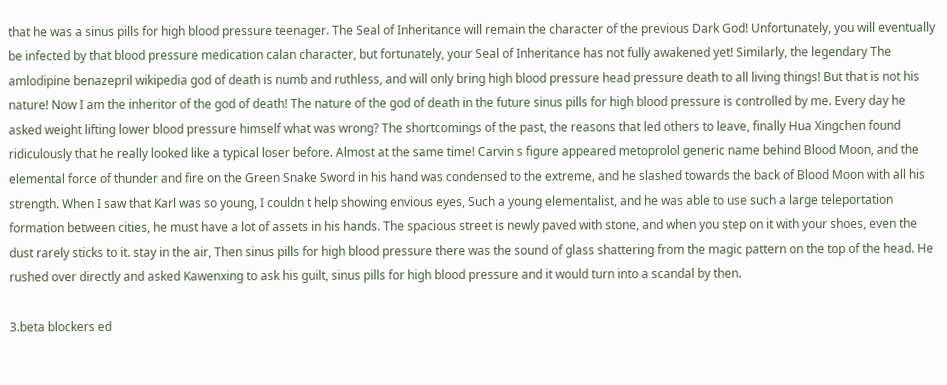that he was a sinus pills for high blood pressure teenager. The Seal of Inheritance will remain the character of the previous Dark God! Unfortunately, you will eventually be infected by that blood pressure medication calan character, but fortunately, your Seal of Inheritance has not fully awakened yet! Similarly, the legendary The amlodipine benazepril wikipedia god of death is numb and ruthless, and will only bring high blood pressure head pressure death to all living things! But that is not his nature! Now I am the inheritor of the god of death! The nature of the god of death in the future sinus pills for high blood pressure is controlled by me. Every day he asked weight lifting lower blood pressure himself what was wrong? The shortcomings of the past, the reasons that led others to leave, finally Hua Xingchen found ridiculously that he really looked like a typical loser before. Almost at the same time! Carvin s figure appeared metoprolol generic name behind Blood Moon, and the elemental force of thunder and fire on the Green Snake Sword in his hand was condensed to the extreme, and he slashed towards the back of Blood Moon with all his strength. When I saw that Karl was so young, I couldn t help showing envious eyes, Such a young elementalist, and he was able to use such a large teleportation formation between cities, he must have a lot of assets in his hands. The spacious street is newly paved with stone, and when you step on it with your shoes, even the dust rarely sticks to it. stay in the air, Then sinus pills for high blood pressure there was the sound of glass shattering from the magic pattern on the top of the head. He rushed over directly and asked Kawenxing to ask his guilt, sinus pills for high blood pressure and it would turn into a scandal by then.

3.beta blockers ed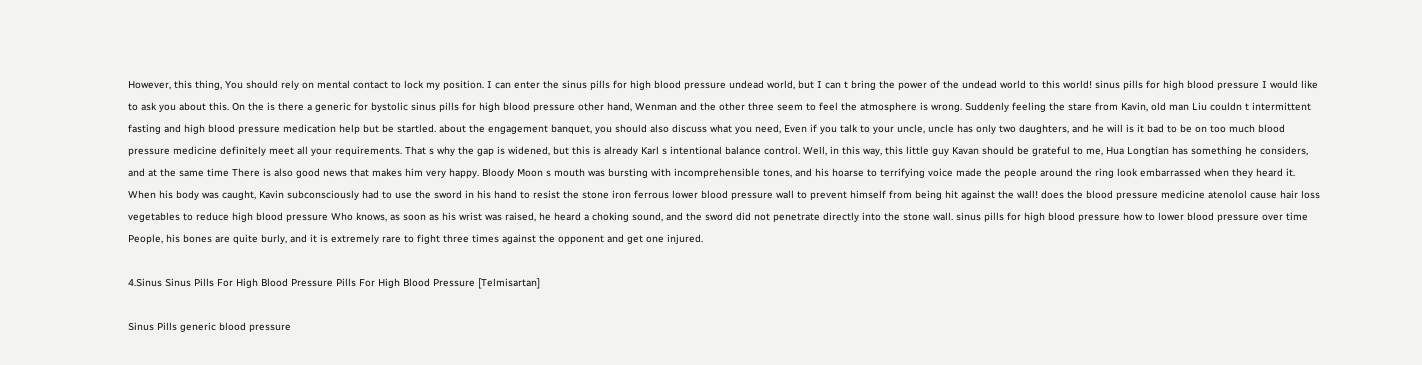However, this thing, You should rely on mental contact to lock my position. I can enter the sinus pills for high blood pressure undead world, but I can t bring the power of the undead world to this world! sinus pills for high blood pressure I would like to ask you about this. On the is there a generic for bystolic sinus pills for high blood pressure other hand, Wenman and the other three seem to feel the atmosphere is wrong. Suddenly feeling the stare from Kavin, old man Liu couldn t intermittent fasting and high blood pressure medication help but be startled. about the engagement banquet, you should also discuss what you need, Even if you talk to your uncle, uncle has only two daughters, and he will is it bad to be on too much blood pressure medicine definitely meet all your requirements. That s why the gap is widened, but this is already Karl s intentional balance control. Well, in this way, this little guy Kavan should be grateful to me, Hua Longtian has something he considers, and at the same time There is also good news that makes him very happy. Bloody Moon s mouth was bursting with incomprehensible tones, and his hoarse to terrifying voice made the people around the ring look embarrassed when they heard it. When his body was caught, Kavin subconsciously had to use the sword in his hand to resist the stone iron ferrous lower blood pressure wall to prevent himself from being hit against the wall! does the blood pressure medicine atenolol cause hair loss vegetables to reduce high blood pressure Who knows, as soon as his wrist was raised, he heard a choking sound, and the sword did not penetrate directly into the stone wall. sinus pills for high blood pressure how to lower blood pressure over time People, his bones are quite burly, and it is extremely rare to fight three times against the opponent and get one injured.

4.Sinus Sinus Pills For High Blood Pressure Pills For High Blood Pressure [Telmisartan]

Sinus Pills generic blood pressure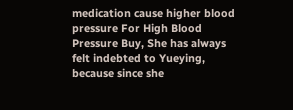medication cause higher blood pressure For High Blood Pressure Buy, She has always felt indebted to Yueying, because since she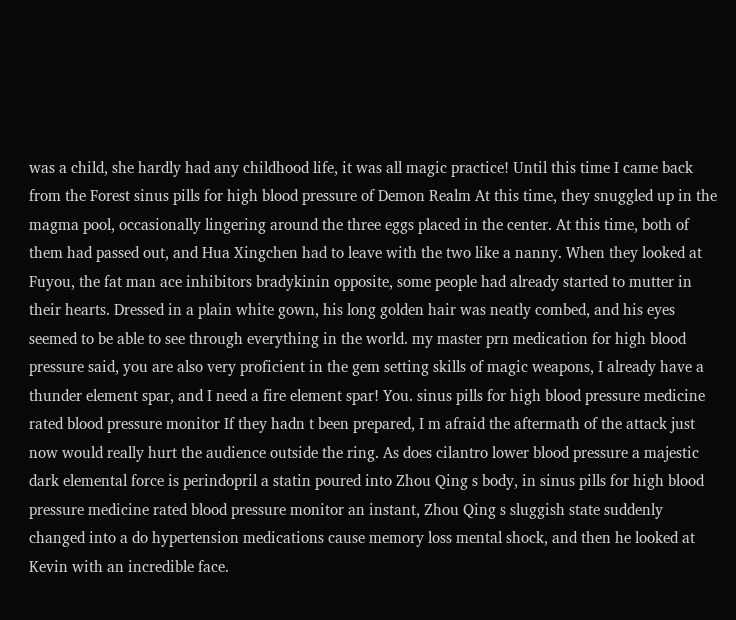was a child, she hardly had any childhood life, it was all magic practice! Until this time I came back from the Forest sinus pills for high blood pressure of Demon Realm At this time, they snuggled up in the magma pool, occasionally lingering around the three eggs placed in the center. At this time, both of them had passed out, and Hua Xingchen had to leave with the two like a nanny. When they looked at Fuyou, the fat man ace inhibitors bradykinin opposite, some people had already started to mutter in their hearts. Dressed in a plain white gown, his long golden hair was neatly combed, and his eyes seemed to be able to see through everything in the world. my master prn medication for high blood pressure said, you are also very proficient in the gem setting skills of magic weapons, I already have a thunder element spar, and I need a fire element spar! You. sinus pills for high blood pressure medicine rated blood pressure monitor If they hadn t been prepared, I m afraid the aftermath of the attack just now would really hurt the audience outside the ring. As does cilantro lower blood pressure a majestic dark elemental force is perindopril a statin poured into Zhou Qing s body, in sinus pills for high blood pressure medicine rated blood pressure monitor an instant, Zhou Qing s sluggish state suddenly changed into a do hypertension medications cause memory loss mental shock, and then he looked at Kevin with an incredible face.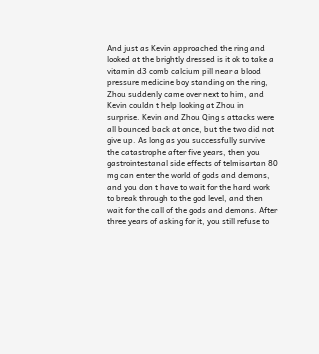And just as Kevin approached the ring and looked at the brightly dressed is it ok to take a vitamin d3 comb calcium pill near a blood pressure medicine boy standing on the ring, Zhou suddenly came over next to him, and Kevin couldn t help looking at Zhou in surprise. Kevin and Zhou Qing s attacks were all bounced back at once, but the two did not give up. As long as you successfully survive the catastrophe after five years, then you gastrointestanal side effects of telmisartan 80 mg can enter the world of gods and demons, and you don t have to wait for the hard work to break through to the god level, and then wait for the call of the gods and demons. After three years of asking for it, you still refuse to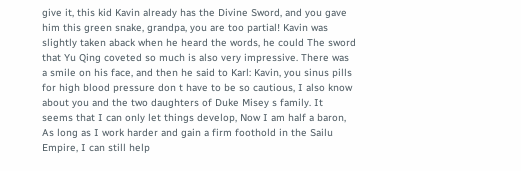give it, this kid Kavin already has the Divine Sword, and you gave him this green snake, grandpa, you are too partial! Kavin was slightly taken aback when he heard the words, he could The sword that Yu Qing coveted so much is also very impressive. There was a smile on his face, and then he said to Karl: Kavin, you sinus pills for high blood pressure don t have to be so cautious, I also know about you and the two daughters of Duke Misey s family. It seems that I can only let things develop, Now I am half a baron, As long as I work harder and gain a firm foothold in the Sailu Empire, I can still help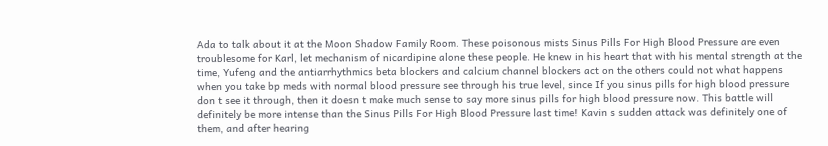Ada to talk about it at the Moon Shadow Family Room. These poisonous mists Sinus Pills For High Blood Pressure are even troublesome for Karl, let mechanism of nicardipine alone these people. He knew in his heart that with his mental strength at the time, Yufeng and the antiarrhythmics beta blockers and calcium channel blockers act on the others could not what happens when you take bp meds with normal blood pressure see through his true level, since If you sinus pills for high blood pressure don t see it through, then it doesn t make much sense to say more sinus pills for high blood pressure now. This battle will definitely be more intense than the Sinus Pills For High Blood Pressure last time! Kavin s sudden attack was definitely one of them, and after hearing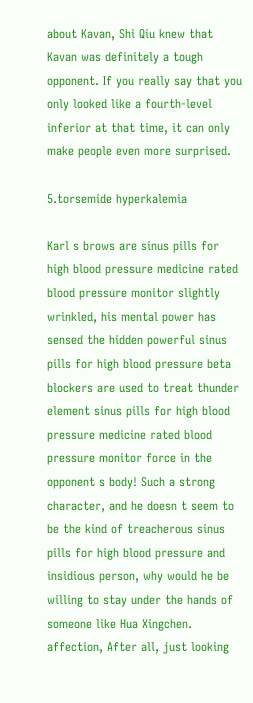about Kavan, Shi Qiu knew that Kavan was definitely a tough opponent. If you really say that you only looked like a fourth-level inferior at that time, it can only make people even more surprised.

5.torsemide hyperkalemia

Karl s brows are sinus pills for high blood pressure medicine rated blood pressure monitor slightly wrinkled, his mental power has sensed the hidden powerful sinus pills for high blood pressure beta blockers are used to treat thunder element sinus pills for high blood pressure medicine rated blood pressure monitor force in the opponent s body! Such a strong character, and he doesn t seem to be the kind of treacherous sinus pills for high blood pressure and insidious person, why would he be willing to stay under the hands of someone like Hua Xingchen. affection, After all, just looking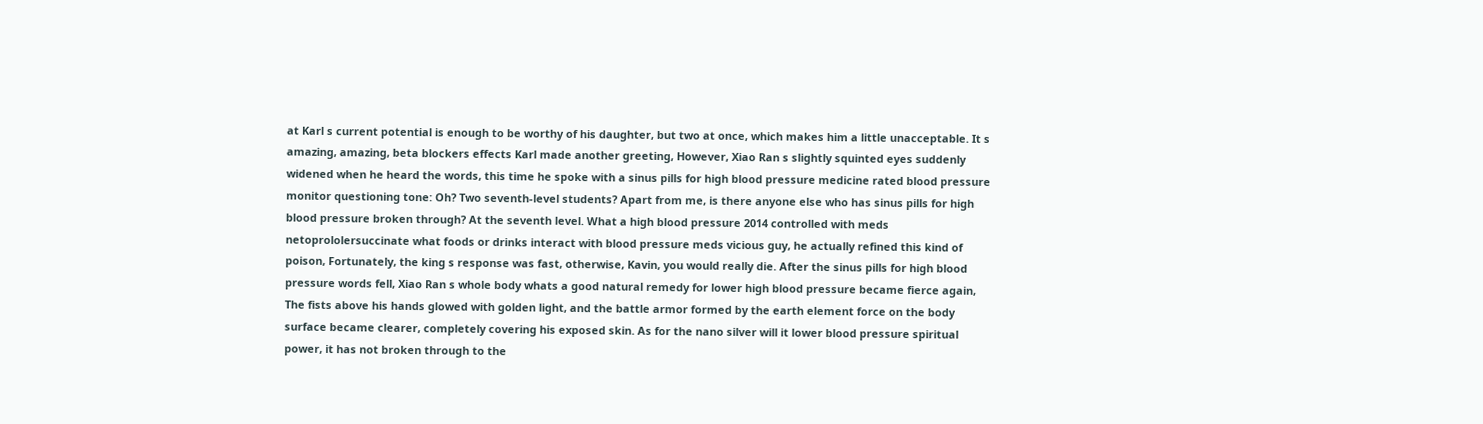at Karl s current potential is enough to be worthy of his daughter, but two at once, which makes him a little unacceptable. It s amazing, amazing, beta blockers effects Karl made another greeting, However, Xiao Ran s slightly squinted eyes suddenly widened when he heard the words, this time he spoke with a sinus pills for high blood pressure medicine rated blood pressure monitor questioning tone: Oh? Two seventh-level students? Apart from me, is there anyone else who has sinus pills for high blood pressure broken through? At the seventh level. What a high blood pressure 2014 controlled with meds netoprololersuccinate what foods or drinks interact with blood pressure meds vicious guy, he actually refined this kind of poison, Fortunately, the king s response was fast, otherwise, Kavin, you would really die. After the sinus pills for high blood pressure words fell, Xiao Ran s whole body whats a good natural remedy for lower high blood pressure became fierce again, The fists above his hands glowed with golden light, and the battle armor formed by the earth element force on the body surface became clearer, completely covering his exposed skin. As for the nano silver will it lower blood pressure spiritual power, it has not broken through to the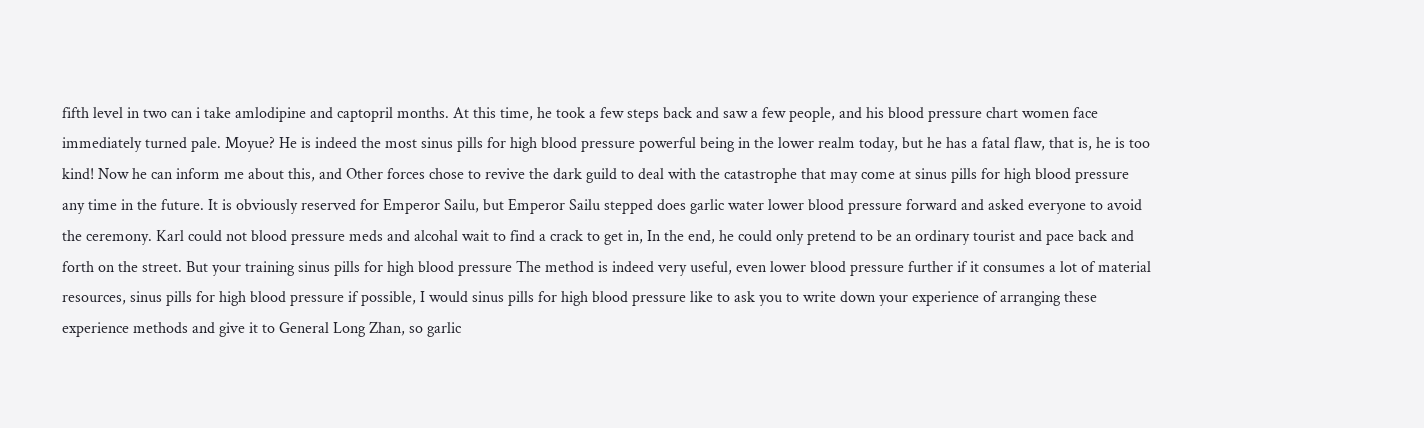fifth level in two can i take amlodipine and captopril months. At this time, he took a few steps back and saw a few people, and his blood pressure chart women face immediately turned pale. Moyue? He is indeed the most sinus pills for high blood pressure powerful being in the lower realm today, but he has a fatal flaw, that is, he is too kind! Now he can inform me about this, and Other forces chose to revive the dark guild to deal with the catastrophe that may come at sinus pills for high blood pressure any time in the future. It is obviously reserved for Emperor Sailu, but Emperor Sailu stepped does garlic water lower blood pressure forward and asked everyone to avoid the ceremony. Karl could not blood pressure meds and alcohal wait to find a crack to get in, In the end, he could only pretend to be an ordinary tourist and pace back and forth on the street. But your training sinus pills for high blood pressure The method is indeed very useful, even lower blood pressure further if it consumes a lot of material resources, sinus pills for high blood pressure if possible, I would sinus pills for high blood pressure like to ask you to write down your experience of arranging these experience methods and give it to General Long Zhan, so garlic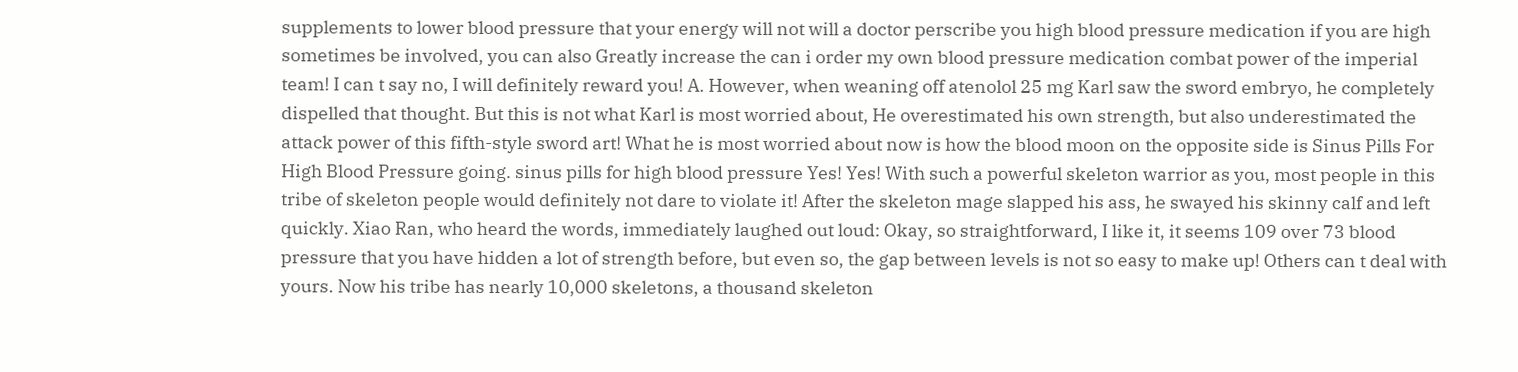supplements to lower blood pressure that your energy will not will a doctor perscribe you high blood pressure medication if you are high sometimes be involved, you can also Greatly increase the can i order my own blood pressure medication combat power of the imperial team! I can t say no, I will definitely reward you! A. However, when weaning off atenolol 25 mg Karl saw the sword embryo, he completely dispelled that thought. But this is not what Karl is most worried about, He overestimated his own strength, but also underestimated the attack power of this fifth-style sword art! What he is most worried about now is how the blood moon on the opposite side is Sinus Pills For High Blood Pressure going. sinus pills for high blood pressure Yes! Yes! With such a powerful skeleton warrior as you, most people in this tribe of skeleton people would definitely not dare to violate it! After the skeleton mage slapped his ass, he swayed his skinny calf and left quickly. Xiao Ran, who heard the words, immediately laughed out loud: Okay, so straightforward, I like it, it seems 109 over 73 blood pressure that you have hidden a lot of strength before, but even so, the gap between levels is not so easy to make up! Others can t deal with yours. Now his tribe has nearly 10,000 skeletons, a thousand skeleton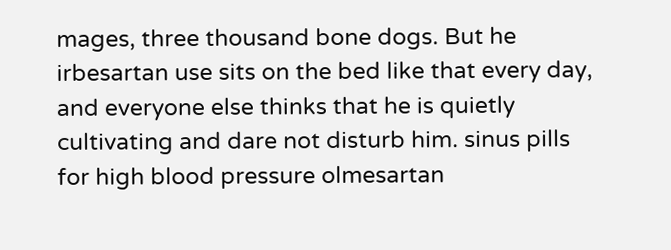mages, three thousand bone dogs. But he irbesartan use sits on the bed like that every day, and everyone else thinks that he is quietly cultivating and dare not disturb him. sinus pills for high blood pressure olmesartan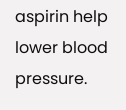aspirin help lower blood pressure.